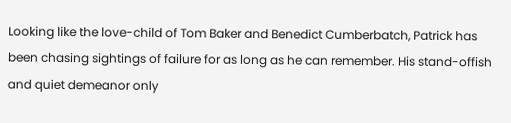Looking like the love-child of Tom Baker and Benedict Cumberbatch, Patrick has been chasing sightings of failure for as long as he can remember. His stand-offish and quiet demeanor only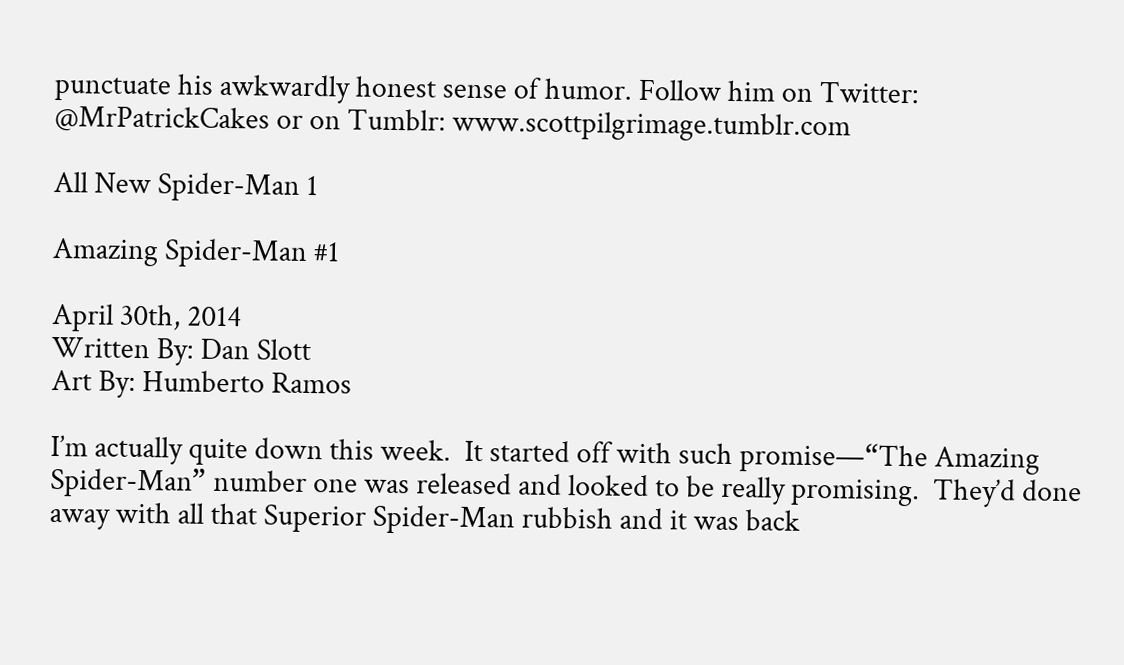punctuate his awkwardly honest sense of humor. Follow him on Twitter: @MrPatrickCakes or on Tumblr: www.scottpilgrimage.tumblr.com

All New Spider-Man 1

Amazing Spider-Man #1

April 30th, 2014
Written By: Dan Slott
Art By: Humberto Ramos

I’m actually quite down this week.  It started off with such promise—“The Amazing Spider-Man” number one was released and looked to be really promising.  They’d done away with all that Superior Spider-Man rubbish and it was back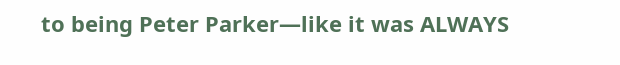to being Peter Parker—like it was ALWAYS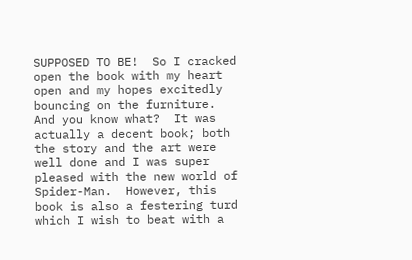SUPPOSED TO BE!  So I cracked open the book with my heart open and my hopes excitedly bouncing on the furniture.  And you know what?  It was actually a decent book; both the story and the art were well done and I was super pleased with the new world of Spider-Man.  However, this book is also a festering turd which I wish to beat with a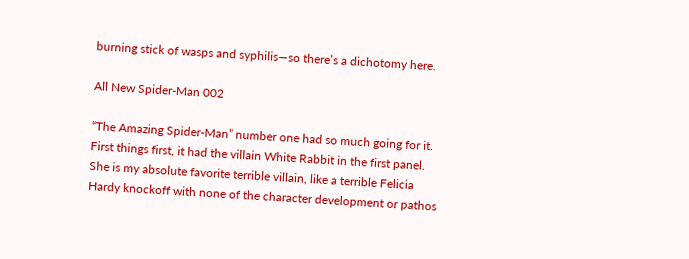burning stick of wasps and syphilis—so there’s a dichotomy here.

All New Spider-Man 002

“The Amazing Spider-Man” number one had so much going for it.  First things first, it had the villain White Rabbit in the first panel.  She is my absolute favorite terrible villain, like a terrible Felicia Hardy knockoff with none of the character development or pathos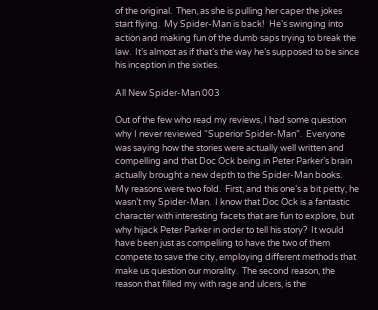of the original.  Then, as she is pulling her caper the jokes start flying.  My Spider-Man is back!  He’s swinging into action and making fun of the dumb saps trying to break the law.  It’s almost as if that’s the way he’s supposed to be since his inception in the sixties.

All New Spider-Man 003

Out of the few who read my reviews, I had some question why I never reviewed “Superior Spider-Man”.  Everyone was saying how the stories were actually well written and compelling and that Doc Ock being in Peter Parker’s brain actually brought a new depth to the Spider-Man books.  My reasons were two fold.  First, and this one’s a bit petty, he wasn’t my Spider-Man.  I know that Doc Ock is a fantastic character with interesting facets that are fun to explore, but why hijack Peter Parker in order to tell his story?  It would have been just as compelling to have the two of them compete to save the city, employing different methods that make us question our morality.  The second reason, the reason that filled my with rage and ulcers, is the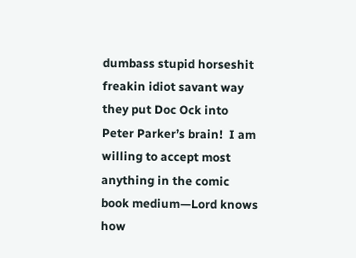dumbass stupid horseshit freakin idiot savant way they put Doc Ock into Peter Parker’s brain!  I am willing to accept most anything in the comic book medium—Lord knows how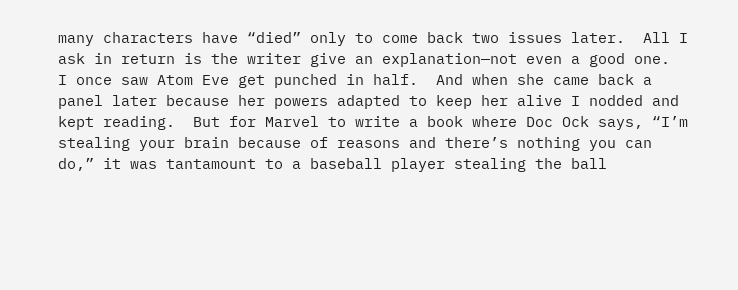many characters have “died” only to come back two issues later.  All I ask in return is the writer give an explanation—not even a good one.  I once saw Atom Eve get punched in half.  And when she came back a panel later because her powers adapted to keep her alive I nodded and kept reading.  But for Marvel to write a book where Doc Ock says, “I’m stealing your brain because of reasons and there’s nothing you can do,” it was tantamount to a baseball player stealing the ball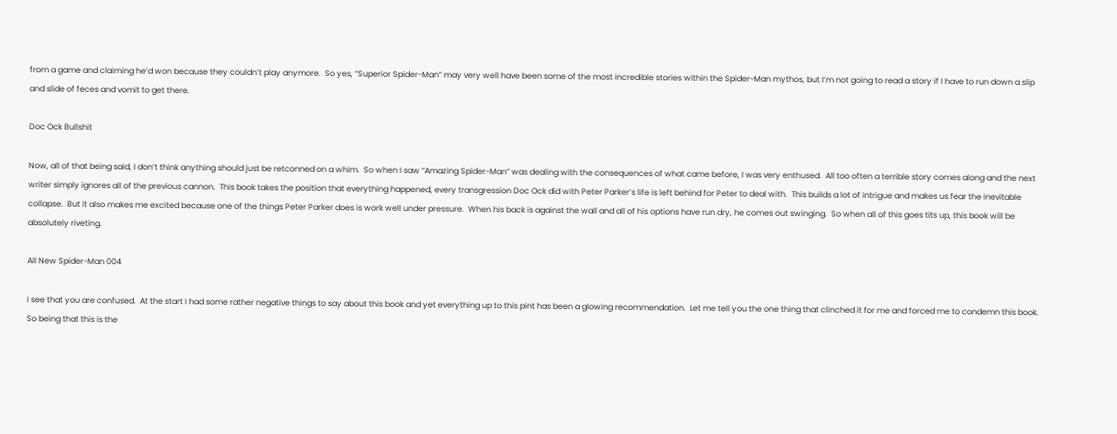from a game and claiming he’d won because they couldn’t play anymore.  So yes, “Superior Spider-Man” may very well have been some of the most incredible stories within the Spider-Man mythos, but I’m not going to read a story if I have to run down a slip and slide of feces and vomit to get there.

Doc Ock Bullshit

Now, all of that being said, I don’t think anything should just be retconned on a whim.  So when I saw “Amazing Spider-Man” was dealing with the consequences of what came before, I was very enthused.  All too often a terrible story comes along and the next writer simply ignores all of the previous cannon.  This book takes the position that everything happened, every transgression Doc Ock did with Peter Parker’s life is left behind for Peter to deal with.  This builds a lot of intrigue and makes us fear the inevitable collapse.  But it also makes me excited because one of the things Peter Parker does is work well under pressure.  When his back is against the wall and all of his options have run dry, he comes out swinging.  So when all of this goes tits up, this book will be absolutely riveting.

All New Spider-Man 004

I see that you are confused.  At the start I had some rather negative things to say about this book and yet everything up to this pint has been a glowing recommendation.  Let me tell you the one thing that clinched it for me and forced me to condemn this book.  So being that this is the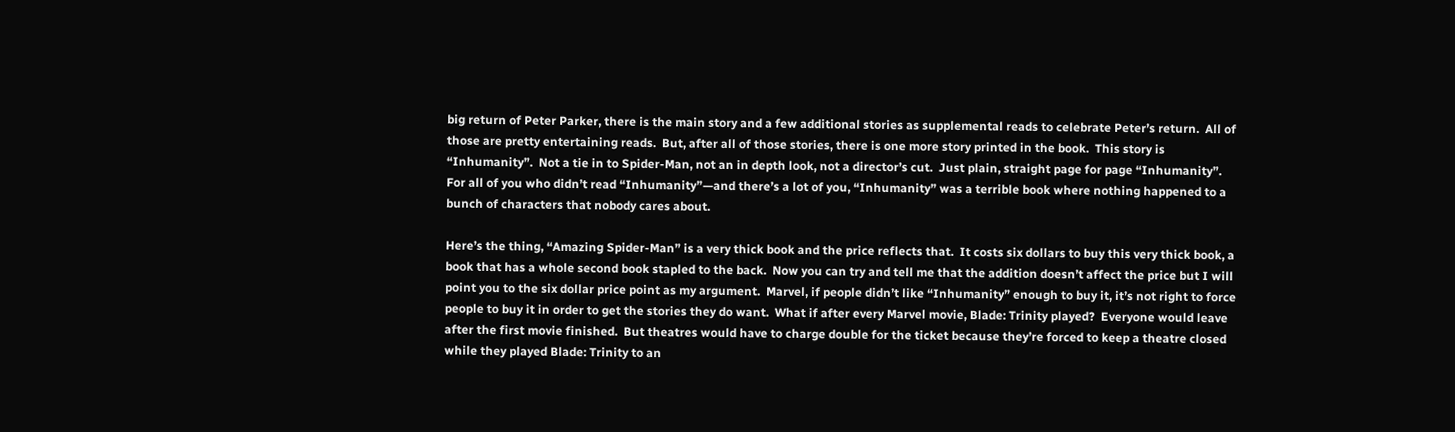big return of Peter Parker, there is the main story and a few additional stories as supplemental reads to celebrate Peter’s return.  All of those are pretty entertaining reads.  But, after all of those stories, there is one more story printed in the book.  This story is “Inhumanity”.  Not a tie in to Spider-Man, not an in depth look, not a director’s cut.  Just plain, straight page for page “Inhumanity”.  For all of you who didn’t read “Inhumanity”—and there’s a lot of you, “Inhumanity” was a terrible book where nothing happened to a bunch of characters that nobody cares about.

Here’s the thing, “Amazing Spider-Man” is a very thick book and the price reflects that.  It costs six dollars to buy this very thick book, a book that has a whole second book stapled to the back.  Now you can try and tell me that the addition doesn’t affect the price but I will point you to the six dollar price point as my argument.  Marvel, if people didn’t like “Inhumanity” enough to buy it, it’s not right to force people to buy it in order to get the stories they do want.  What if after every Marvel movie, Blade: Trinity played?  Everyone would leave after the first movie finished.  But theatres would have to charge double for the ticket because they’re forced to keep a theatre closed while they played Blade: Trinity to an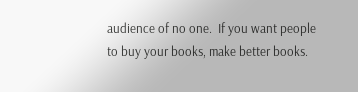audience of no one.  If you want people to buy your books, make better books.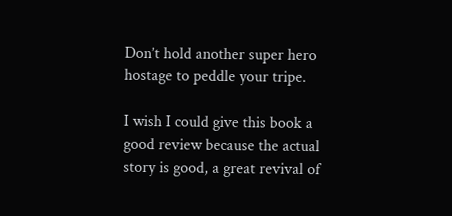Don’t hold another super hero hostage to peddle your tripe.

I wish I could give this book a good review because the actual story is good, a great revival of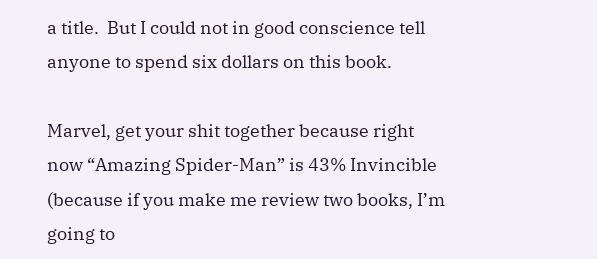a title.  But I could not in good conscience tell anyone to spend six dollars on this book.

Marvel, get your shit together because right now “Amazing Spider-Man” is 43% Invincible (because if you make me review two books, I’m going to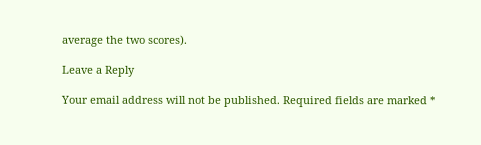average the two scores).

Leave a Reply

Your email address will not be published. Required fields are marked *